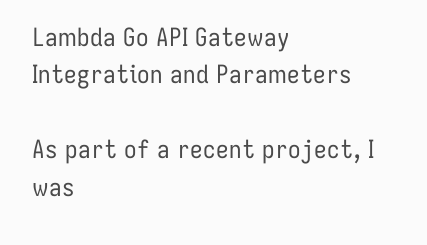Lambda Go API Gateway Integration and Parameters

As part of a recent project, I was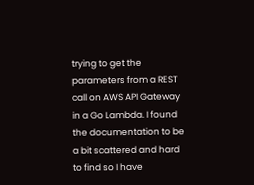trying to get the parameters from a REST call on AWS API Gateway in a Go Lambda. I found the documentation to be a bit scattered and hard to find so I have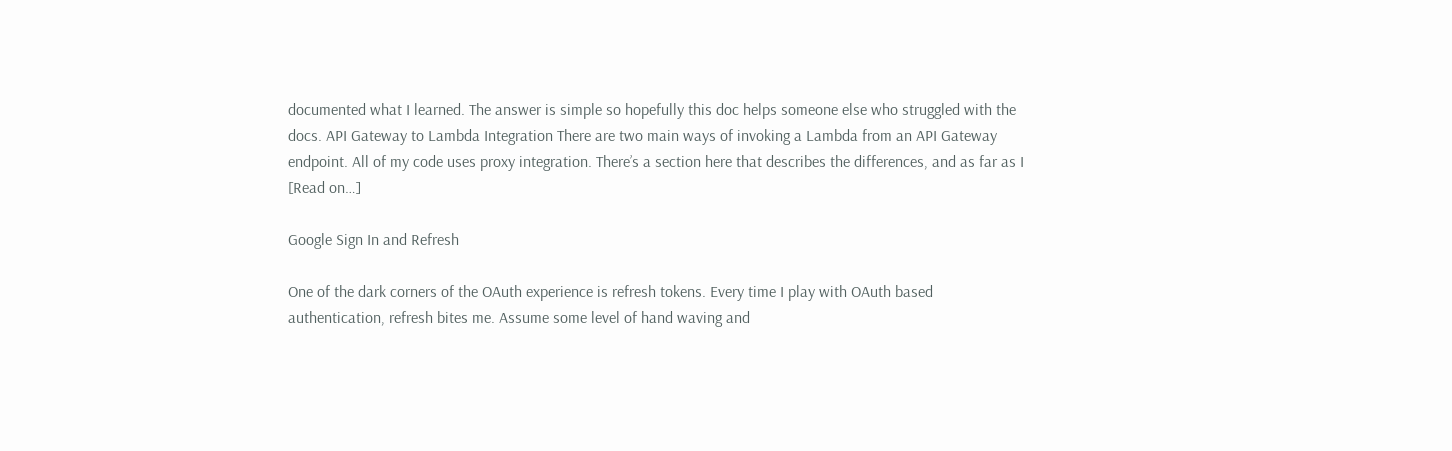documented what I learned. The answer is simple so hopefully this doc helps someone else who struggled with the docs. API Gateway to Lambda Integration There are two main ways of invoking a Lambda from an API Gateway endpoint. All of my code uses proxy integration. There’s a section here that describes the differences, and as far as I [Read on…]

Google Sign In and Refresh

One of the dark corners of the OAuth experience is refresh tokens. Every time I play with OAuth based authentication, refresh bites me. Assume some level of hand waving and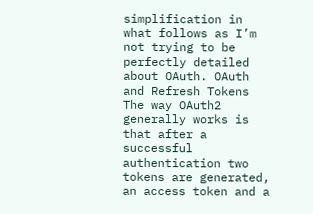simplification in what follows as I’m not trying to be perfectly detailed about OAuth. OAuth and Refresh Tokens The way OAuth2 generally works is that after a successful authentication two tokens are generated, an access token and a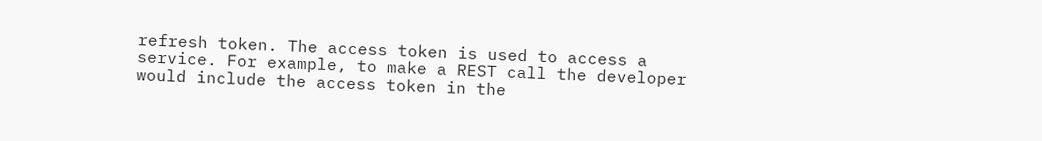refresh token. The access token is used to access a service. For example, to make a REST call the developer would include the access token in the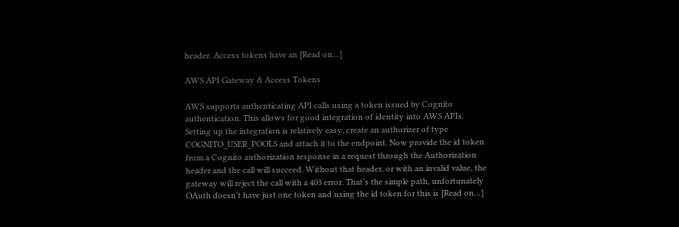header. Access tokens have an [Read on…]

AWS API Gateway & Access Tokens

AWS supports authenticating API calls using a token issued by Cognito authentication. This allows for good integration of identity into AWS APIs. Setting up the integration is relatively easy, create an authorizer of type COGNITO_USER_POOLS and attach it to the endpoint. Now provide the id token from a Cognito authorization response in a request through the Authorization header and the call will succeed. Without that header, or with an invalid value, the gateway will reject the call with a 403 error. That’s the simple path, unfortunately OAuth doesn’t have just one token and using the id token for this is [Read on…]